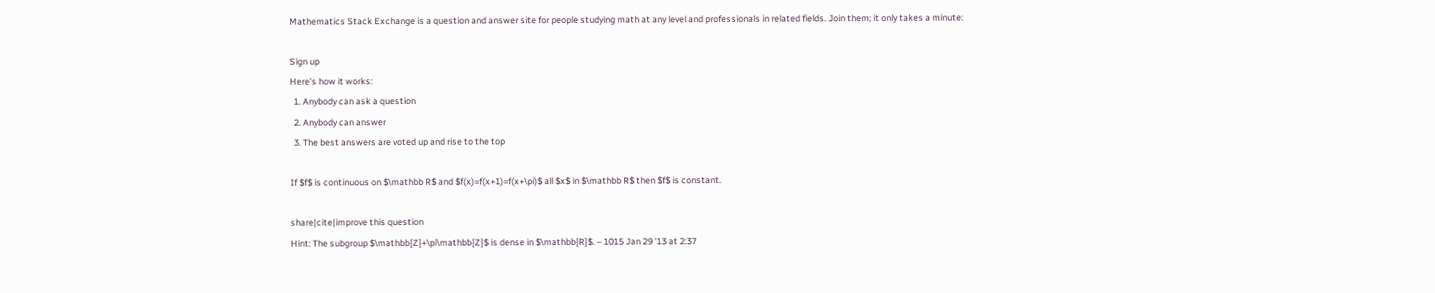Mathematics Stack Exchange is a question and answer site for people studying math at any level and professionals in related fields. Join them; it only takes a minute:

Sign up
Here's how it works:
  1. Anybody can ask a question
  2. Anybody can answer
  3. The best answers are voted up and rise to the top

If $f$ is continuous on $\mathbb R$ and $f(x)=f(x+1)=f(x+\pi)$ all $x$ in $\mathbb R$ then $f$ is constant.

share|cite|improve this question
Hint: The subgroup $\mathbb{Z}+\pi\mathbb{Z}$ is dense in $\mathbb{R}$. – 1015 Jan 29 '13 at 2:37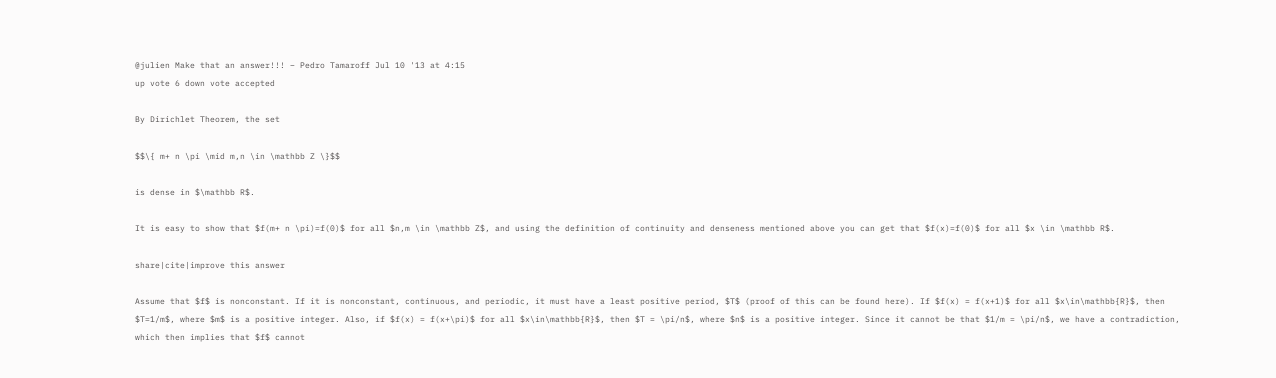@julien Make that an answer!!! – Pedro Tamaroff Jul 10 '13 at 4:15
up vote 6 down vote accepted

By Dirichlet Theorem, the set

$$\{ m+ n \pi \mid m,n \in \mathbb Z \}$$

is dense in $\mathbb R$.

It is easy to show that $f(m+ n \pi)=f(0)$ for all $n,m \in \mathbb Z$, and using the definition of continuity and denseness mentioned above you can get that $f(x)=f(0)$ for all $x \in \mathbb R$.

share|cite|improve this answer

Assume that $f$ is nonconstant. If it is nonconstant, continuous, and periodic, it must have a least positive period, $T$ (proof of this can be found here). If $f(x) = f(x+1)$ for all $x\in\mathbb{R}$, then $T=1/m$, where $m$ is a positive integer. Also, if $f(x) = f(x+\pi)$ for all $x\in\mathbb{R}$, then $T = \pi/n$, where $n$ is a positive integer. Since it cannot be that $1/m = \pi/n$, we have a contradiction, which then implies that $f$ cannot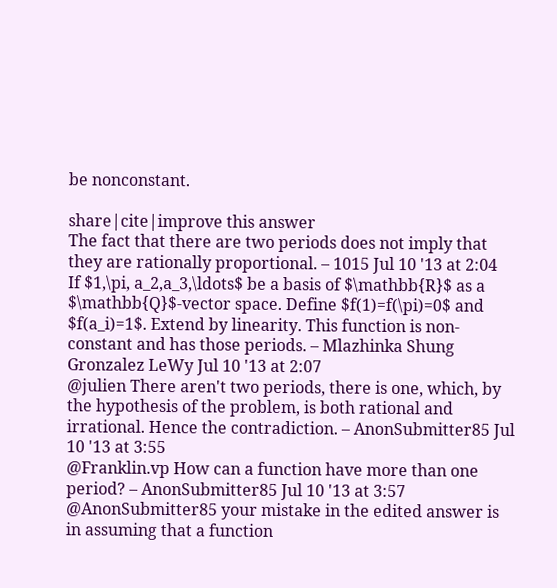be nonconstant.

share|cite|improve this answer
The fact that there are two periods does not imply that they are rationally proportional. – 1015 Jul 10 '13 at 2:04
If $1,\pi, a_2,a_3,\ldots$ be a basis of $\mathbb{R}$ as a $\mathbb{Q}$-vector space. Define $f(1)=f(\pi)=0$ and $f(a_i)=1$. Extend by linearity. This function is non-constant and has those periods. – Mlazhinka Shung Gronzalez LeWy Jul 10 '13 at 2:07
@julien There aren't two periods, there is one, which, by the hypothesis of the problem, is both rational and irrational. Hence the contradiction. – AnonSubmitter85 Jul 10 '13 at 3:55
@Franklin.vp How can a function have more than one period? – AnonSubmitter85 Jul 10 '13 at 3:57
@AnonSubmitter85 your mistake in the edited answer is in assuming that a function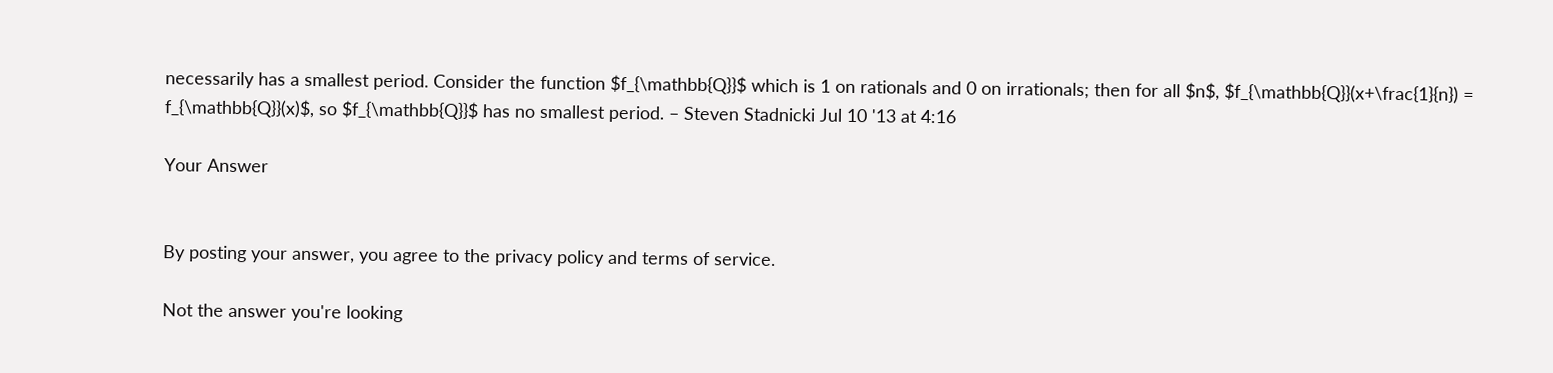necessarily has a smallest period. Consider the function $f_{\mathbb{Q}}$ which is 1 on rationals and 0 on irrationals; then for all $n$, $f_{\mathbb{Q}}(x+\frac{1}{n}) = f_{\mathbb{Q}}(x)$, so $f_{\mathbb{Q}}$ has no smallest period. – Steven Stadnicki Jul 10 '13 at 4:16

Your Answer


By posting your answer, you agree to the privacy policy and terms of service.

Not the answer you're looking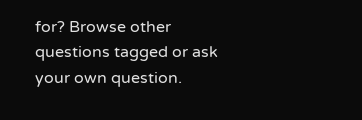for? Browse other questions tagged or ask your own question.